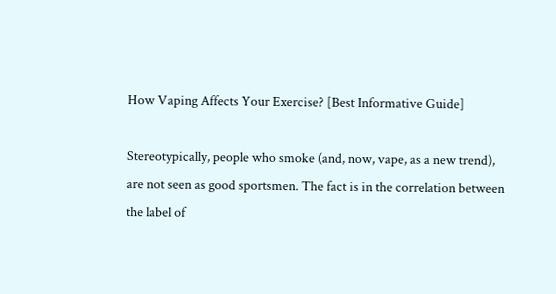How Vaping Affects Your Exercise? [Best Informative Guide]

Stereotypically, people who smoke (and, now, vape, as a new trend), are not seen as good sportsmen. The fact is in the correlation between the label of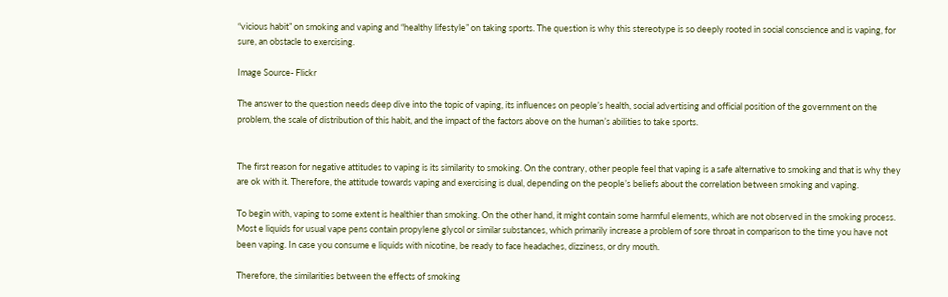“vicious habit” on smoking and vaping and “healthy lifestyle” on taking sports. The question is why this stereotype is so deeply rooted in social conscience and is vaping, for sure, an obstacle to exercising.

Image Source- Flickr

The answer to the question needs deep dive into the topic of vaping, its influences on people’s health, social advertising and official position of the government on the problem, the scale of distribution of this habit, and the impact of the factors above on the human’s abilities to take sports.


The first reason for negative attitudes to vaping is its similarity to smoking. On the contrary, other people feel that vaping is a safe alternative to smoking and that is why they are ok with it. Therefore, the attitude towards vaping and exercising is dual, depending on the people’s beliefs about the correlation between smoking and vaping.

To begin with, vaping to some extent is healthier than smoking. On the other hand, it might contain some harmful elements, which are not observed in the smoking process. Most e liquids for usual vape pens contain propylene glycol or similar substances, which primarily increase a problem of sore throat in comparison to the time you have not been vaping. In case you consume e liquids with nicotine, be ready to face headaches, dizziness, or dry mouth.

Therefore, the similarities between the effects of smoking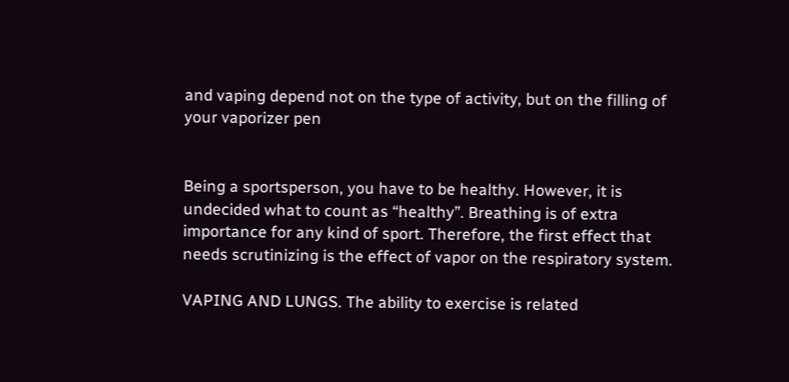and vaping depend not on the type of activity, but on the filling of your vaporizer pen


Being a sportsperson, you have to be healthy. However, it is undecided what to count as “healthy”. Breathing is of extra importance for any kind of sport. Therefore, the first effect that needs scrutinizing is the effect of vapor on the respiratory system.

VAPING AND LUNGS. The ability to exercise is related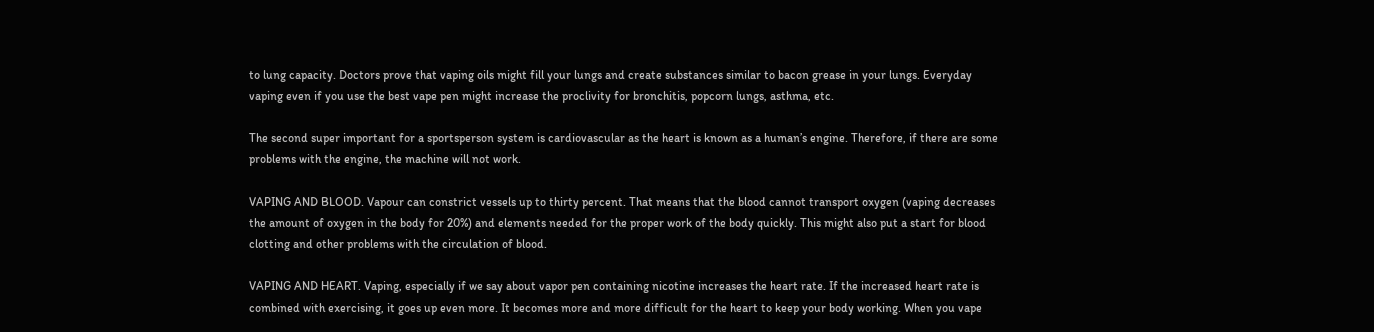to lung capacity. Doctors prove that vaping oils might fill your lungs and create substances similar to bacon grease in your lungs. Everyday vaping even if you use the best vape pen might increase the proclivity for bronchitis, popcorn lungs, asthma, etc.

The second super important for a sportsperson system is cardiovascular as the heart is known as a human’s engine. Therefore, if there are some problems with the engine, the machine will not work.

VAPING AND BLOOD. Vapour can constrict vessels up to thirty percent. That means that the blood cannot transport oxygen (vaping decreases the amount of oxygen in the body for 20%) and elements needed for the proper work of the body quickly. This might also put a start for blood clotting and other problems with the circulation of blood.

VAPING AND HEART. Vaping, especially if we say about vapor pen containing nicotine increases the heart rate. If the increased heart rate is combined with exercising, it goes up even more. It becomes more and more difficult for the heart to keep your body working. When you vape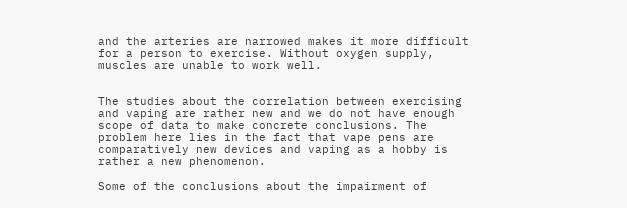and the arteries are narrowed makes it more difficult for a person to exercise. Without oxygen supply, muscles are unable to work well.


The studies about the correlation between exercising and vaping are rather new and we do not have enough scope of data to make concrete conclusions. The problem here lies in the fact that vape pens are comparatively new devices and vaping as a hobby is rather a new phenomenon.

Some of the conclusions about the impairment of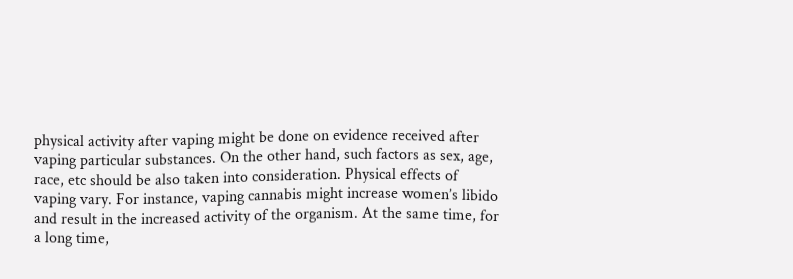physical activity after vaping might be done on evidence received after vaping particular substances. On the other hand, such factors as sex, age, race, etc should be also taken into consideration. Physical effects of vaping vary. For instance, vaping cannabis might increase women’s libido and result in the increased activity of the organism. At the same time, for a long time,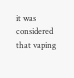it was considered that vaping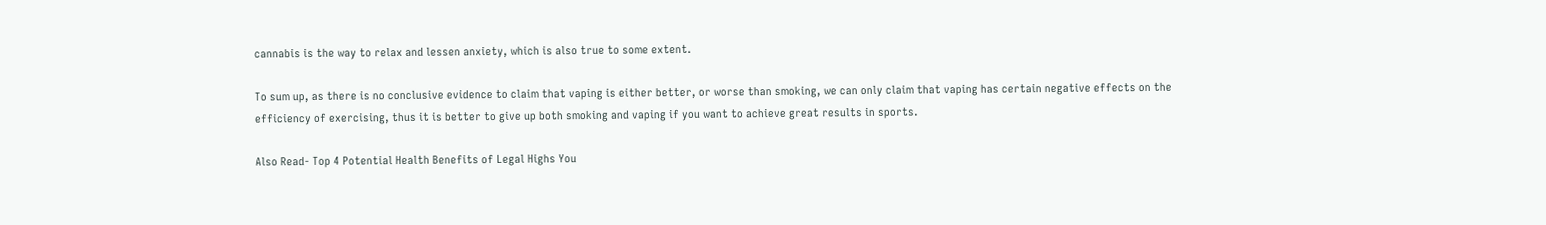cannabis is the way to relax and lessen anxiety, which is also true to some extent.

To sum up, as there is no conclusive evidence to claim that vaping is either better, or worse than smoking, we can only claim that vaping has certain negative effects on the efficiency of exercising, thus it is better to give up both smoking and vaping if you want to achieve great results in sports.

Also Read- Top 4 Potential Health Benefits of Legal Highs You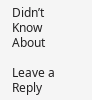Didn’t Know About

Leave a Reply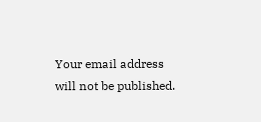Your email address will not be published.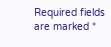Required fields are marked *